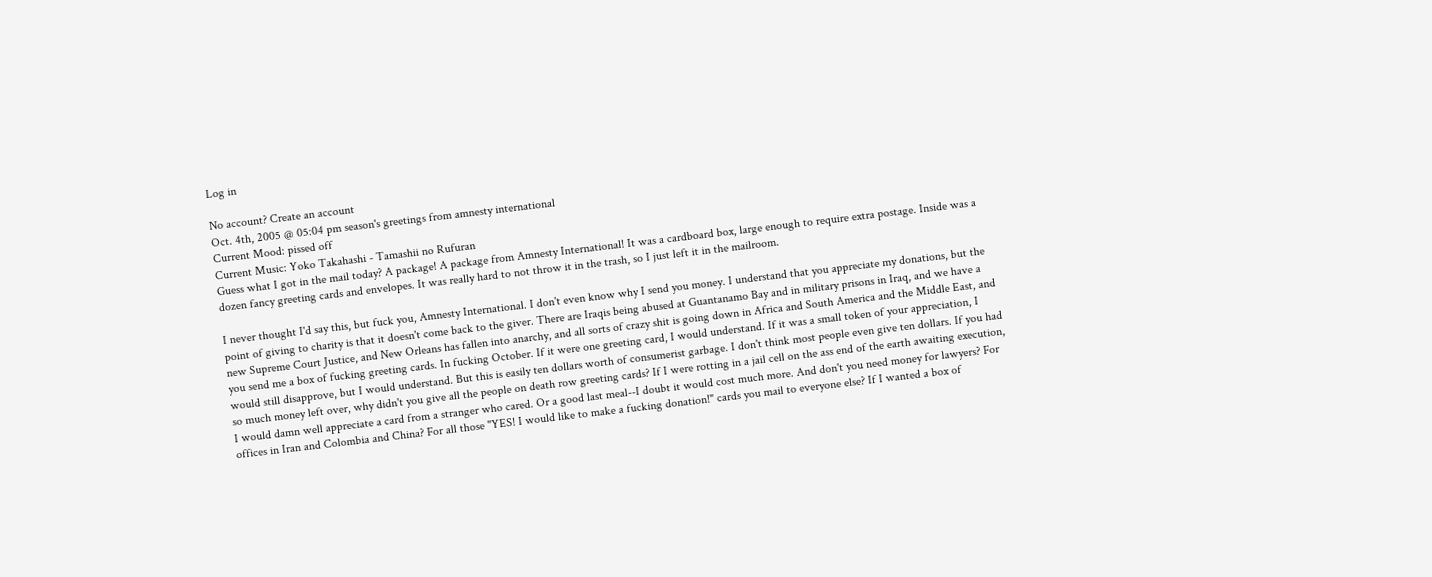Log in

No account? Create an account
Oct. 4th, 2005 @ 05:04 pm season's greetings from amnesty international
Current Mood: pissed off
Current Music: Yoko Takahashi - Tamashii no Rufuran
Guess what I got in the mail today? A package! A package from Amnesty International! It was a cardboard box, large enough to require extra postage. Inside was a dozen fancy greeting cards and envelopes. It was really hard to not throw it in the trash, so I just left it in the mailroom.

I never thought I'd say this, but fuck you, Amnesty International. I don't even know why I send you money. I understand that you appreciate my donations, but the point of giving to charity is that it doesn't come back to the giver. There are Iraqis being abused at Guantanamo Bay and in military prisons in Iraq, and we have a new Supreme Court Justice, and New Orleans has fallen into anarchy, and all sorts of crazy shit is going down in Africa and South America and the Middle East, and you send me a box of fucking greeting cards. In fucking October. If it were one greeting card, I would understand. If it was a small token of your appreciation, I would still disapprove, but I would understand. But this is easily ten dollars worth of consumerist garbage. I don't think most people even give ten dollars. If you had so much money left over, why didn't you give all the people on death row greeting cards? If I were rotting in a jail cell on the ass end of the earth awaiting execution, I would damn well appreciate a card from a stranger who cared. Or a good last meal--I doubt it would cost much more. And don't you need money for lawyers? For offices in Iran and Colombia and China? For all those "YES! I would like to make a fucking donation!" cards you mail to everyone else? If I wanted a box of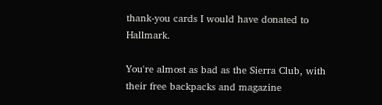thank-you cards I would have donated to Hallmark.

You're almost as bad as the Sierra Club, with their free backpacks and magazine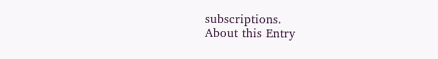subscriptions.
About this Entry